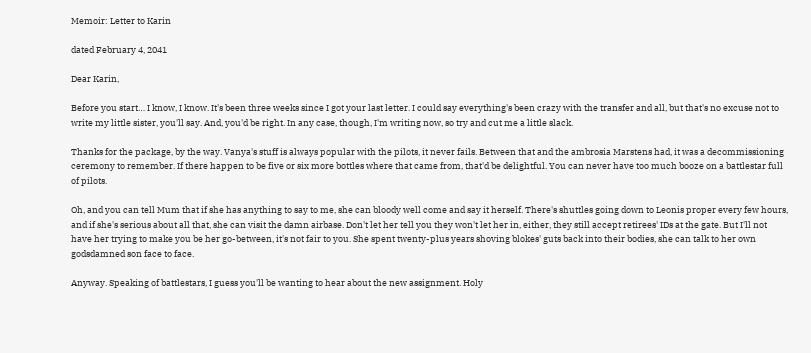Memoir: Letter to Karin

dated February 4, 2041

Dear Karin,

Before you start… I know, I know. It's been three weeks since I got your last letter. I could say everything's been crazy with the transfer and all, but that's no excuse not to write my little sister, you'll say. And, you'd be right. In any case, though, I'm writing now, so try and cut me a little slack.

Thanks for the package, by the way. Vanya's stuff is always popular with the pilots, it never fails. Between that and the ambrosia Marstens had, it was a decommissioning ceremony to remember. If there happen to be five or six more bottles where that came from, that'd be delightful. You can never have too much booze on a battlestar full of pilots.

Oh, and you can tell Mum that if she has anything to say to me, she can bloody well come and say it herself. There's shuttles going down to Leonis proper every few hours, and if she's serious about all that, she can visit the damn airbase. Don't let her tell you they won't let her in, either, they still accept retirees' IDs at the gate. But I'll not have her trying to make you be her go-between, it's not fair to you. She spent twenty-plus years shoving blokes' guts back into their bodies, she can talk to her own godsdamned son face to face.

Anyway. Speaking of battlestars, I guess you'll be wanting to hear about the new assignment. Holy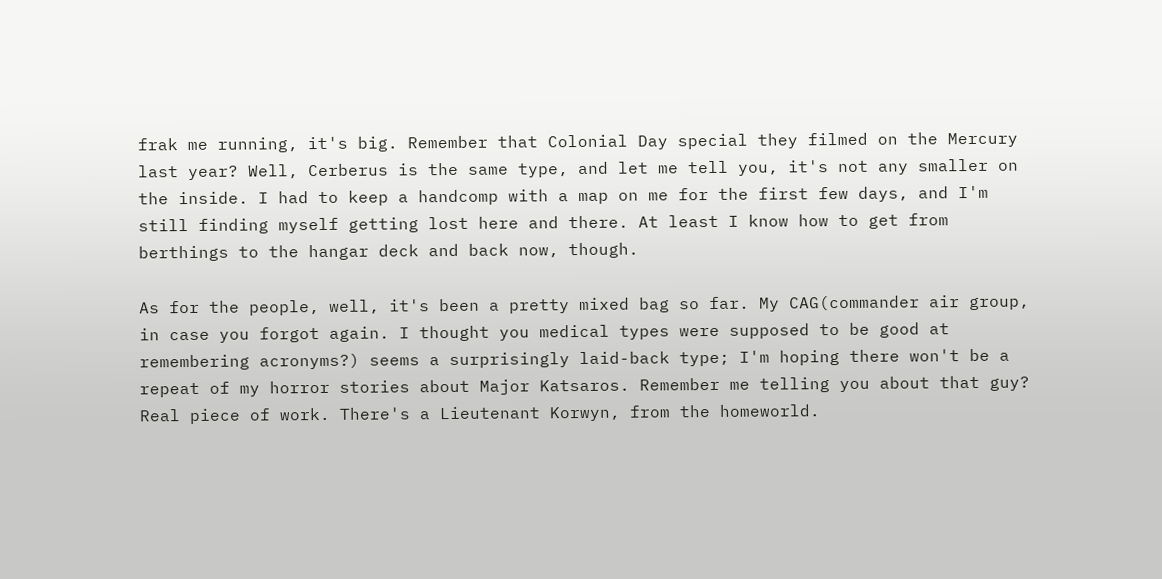frak me running, it's big. Remember that Colonial Day special they filmed on the Mercury last year? Well, Cerberus is the same type, and let me tell you, it's not any smaller on the inside. I had to keep a handcomp with a map on me for the first few days, and I'm still finding myself getting lost here and there. At least I know how to get from berthings to the hangar deck and back now, though.

As for the people, well, it's been a pretty mixed bag so far. My CAG(commander air group, in case you forgot again. I thought you medical types were supposed to be good at remembering acronyms?) seems a surprisingly laid-back type; I'm hoping there won't be a repeat of my horror stories about Major Katsaros. Remember me telling you about that guy? Real piece of work. There's a Lieutenant Korwyn, from the homeworld.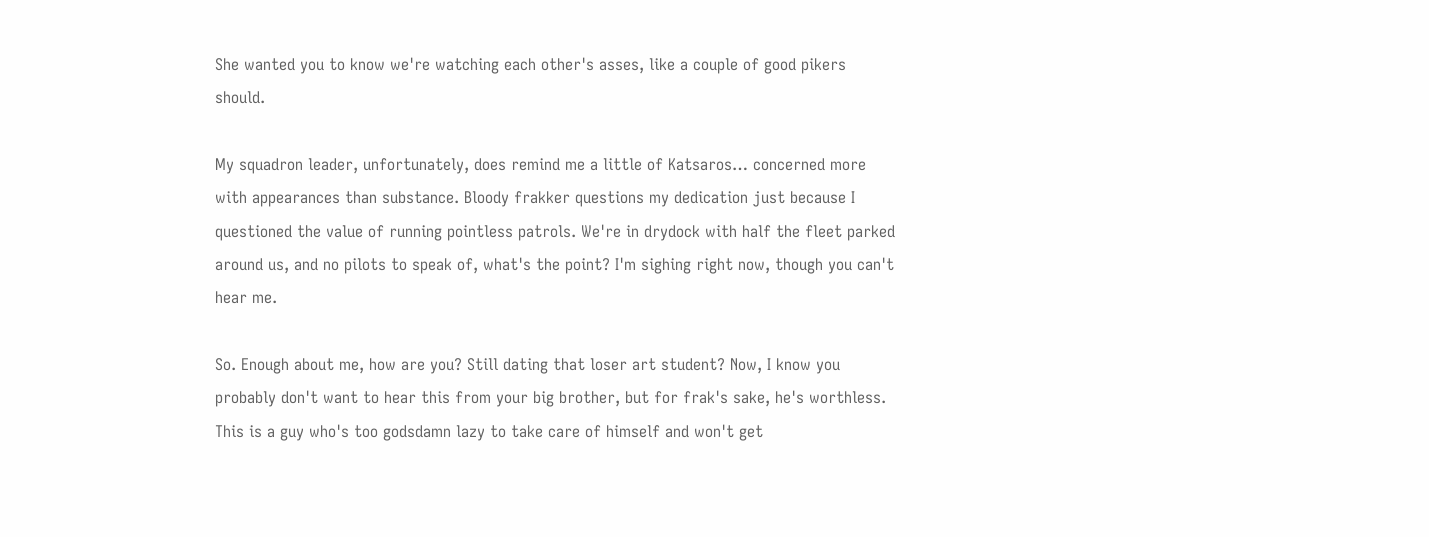She wanted you to know we're watching each other's asses, like a couple of good pikers should.

My squadron leader, unfortunately, does remind me a little of Katsaros… concerned more with appearances than substance. Bloody frakker questions my dedication just because I questioned the value of running pointless patrols. We're in drydock with half the fleet parked around us, and no pilots to speak of, what's the point? I'm sighing right now, though you can't hear me.

So. Enough about me, how are you? Still dating that loser art student? Now, I know you probably don't want to hear this from your big brother, but for frak's sake, he's worthless. This is a guy who's too godsdamn lazy to take care of himself and won't get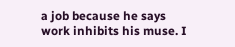a job because he says work inhibits his muse. I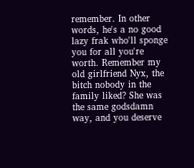remember. In other words, he's a no good lazy frak who'll sponge you for all you're worth. Remember my old girlfriend Nyx, the bitch nobody in the family liked? She was the same godsdamn way, and you deserve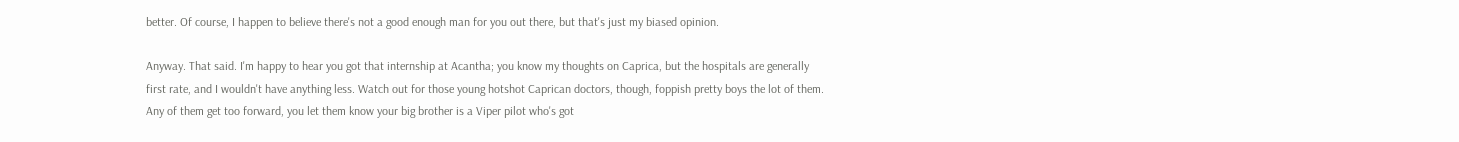better. Of course, I happen to believe there's not a good enough man for you out there, but that's just my biased opinion.

Anyway. That said. I'm happy to hear you got that internship at Acantha; you know my thoughts on Caprica, but the hospitals are generally first rate, and I wouldn't have anything less. Watch out for those young hotshot Caprican doctors, though, foppish pretty boys the lot of them. Any of them get too forward, you let them know your big brother is a Viper pilot who's got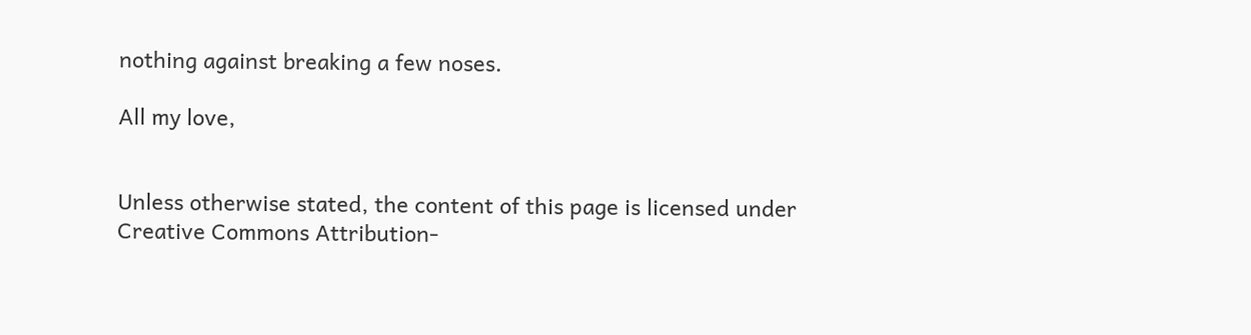nothing against breaking a few noses.

All my love,


Unless otherwise stated, the content of this page is licensed under Creative Commons Attribution-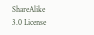ShareAlike 3.0 License